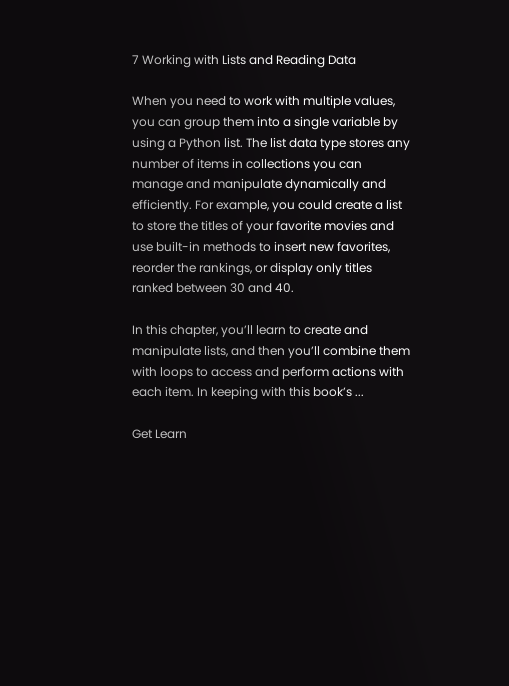7 Working with Lists and Reading Data

When you need to work with multiple values, you can group them into a single variable by using a Python list. The list data type stores any number of items in collections you can manage and manipulate dynamically and efficiently. For example, you could create a list to store the titles of your favorite movies and use built-in methods to insert new favorites, reorder the rankings, or display only titles ranked between 30 and 40.

In this chapter, you’ll learn to create and manipulate lists, and then you’ll combine them with loops to access and perform actions with each item. In keeping with this book’s ...

Get Learn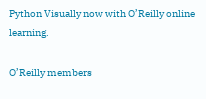Python Visually now with O’Reilly online learning.

O’Reilly members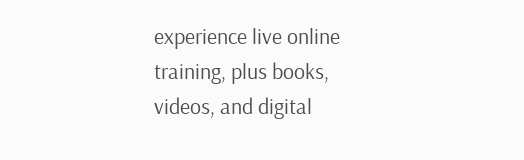experience live online training, plus books, videos, and digital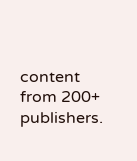content from 200+ publishers.